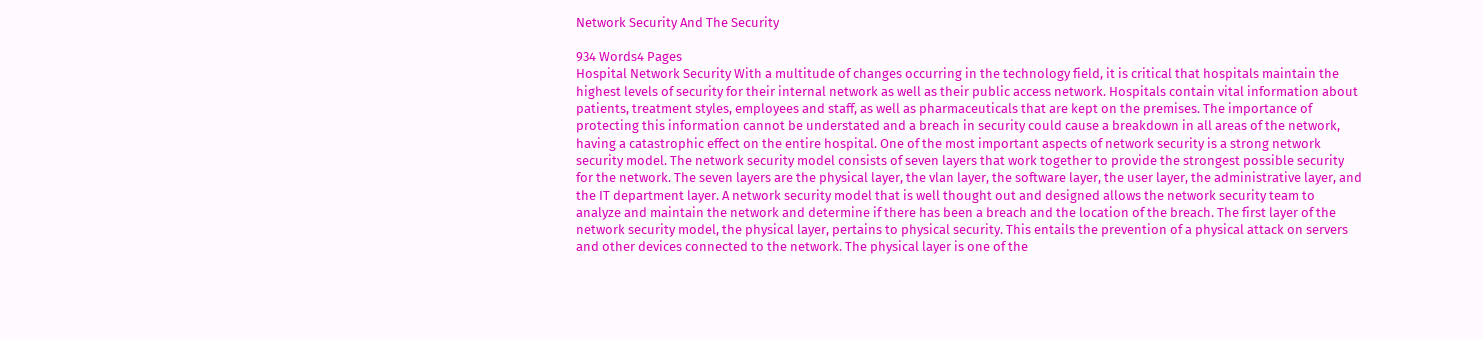Network Security And The Security

934 Words4 Pages
Hospital Network Security With a multitude of changes occurring in the technology field, it is critical that hospitals maintain the highest levels of security for their internal network as well as their public access network. Hospitals contain vital information about patients, treatment styles, employees and staff, as well as pharmaceuticals that are kept on the premises. The importance of protecting this information cannot be understated and a breach in security could cause a breakdown in all areas of the network, having a catastrophic effect on the entire hospital. One of the most important aspects of network security is a strong network security model. The network security model consists of seven layers that work together to provide the strongest possible security for the network. The seven layers are the physical layer, the vlan layer, the software layer, the user layer, the administrative layer, and the IT department layer. A network security model that is well thought out and designed allows the network security team to analyze and maintain the network and determine if there has been a breach and the location of the breach. The first layer of the network security model, the physical layer, pertains to physical security. This entails the prevention of a physical attack on servers and other devices connected to the network. The physical layer is one of the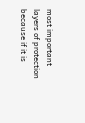most important layers of protection because if it is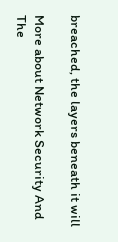breached, the layers beneath it will

More about Network Security And The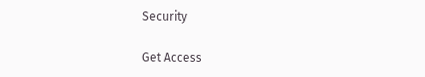Security

Get Access